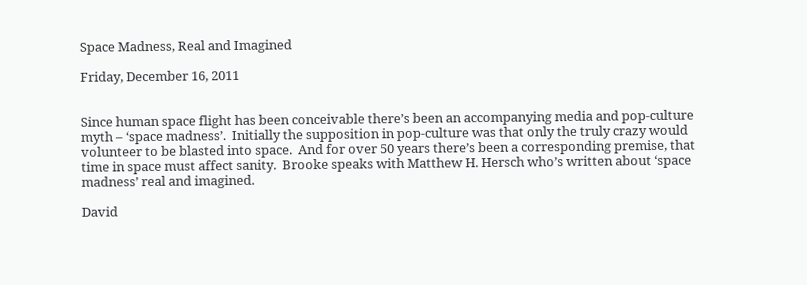Space Madness, Real and Imagined

Friday, December 16, 2011


Since human space flight has been conceivable there’s been an accompanying media and pop-culture myth – ‘space madness’.  Initially the supposition in pop-culture was that only the truly crazy would volunteer to be blasted into space.  And for over 50 years there’s been a corresponding premise, that time in space must affect sanity.  Brooke speaks with Matthew H. Hersch who’s written about ‘space madness’ real and imagined.

David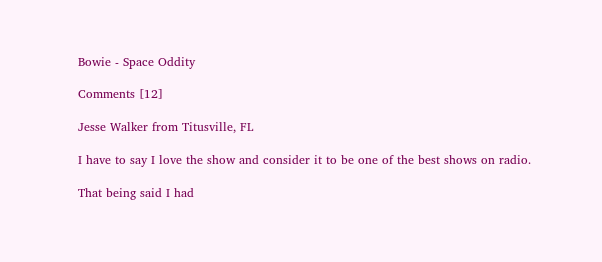Bowie - Space Oddity

Comments [12]

Jesse Walker from Titusville, FL

I have to say I love the show and consider it to be one of the best shows on radio.

That being said I had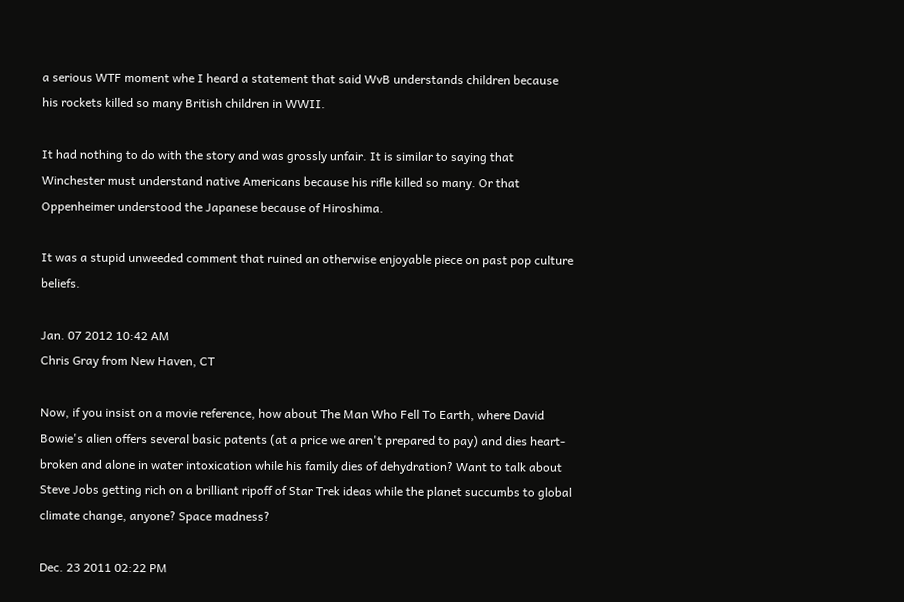a serious WTF moment whe I heard a statement that said WvB understands children because his rockets killed so many British children in WWII.

It had nothing to do with the story and was grossly unfair. It is similar to saying that Winchester must understand native Americans because his rifle killed so many. Or that Oppenheimer understood the Japanese because of Hiroshima.

It was a stupid unweeded comment that ruined an otherwise enjoyable piece on past pop culture beliefs.

Jan. 07 2012 10:42 AM
Chris Gray from New Haven, CT

Now, if you insist on a movie reference, how about The Man Who Fell To Earth, where David Bowie's alien offers several basic patents (at a price we aren't prepared to pay) and dies heart-broken and alone in water intoxication while his family dies of dehydration? Want to talk about Steve Jobs getting rich on a brilliant ripoff of Star Trek ideas while the planet succumbs to global climate change, anyone? Space madness?

Dec. 23 2011 02:22 PM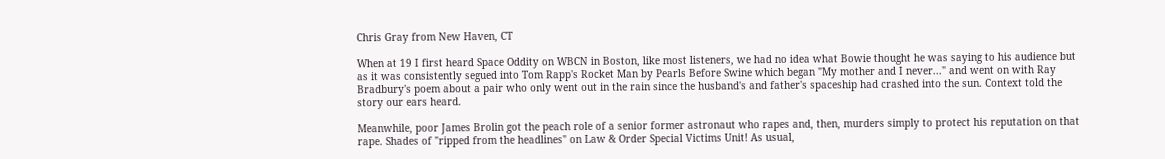Chris Gray from New Haven, CT

When at 19 I first heard Space Oddity on WBCN in Boston, like most listeners, we had no idea what Bowie thought he was saying to his audience but as it was consistently segued into Tom Rapp's Rocket Man by Pearls Before Swine which began "My mother and I never..." and went on with Ray Bradbury's poem about a pair who only went out in the rain since the husband's and father's spaceship had crashed into the sun. Context told the story our ears heard.

Meanwhile, poor James Brolin got the peach role of a senior former astronaut who rapes and, then, murders simply to protect his reputation on that rape. Shades of "ripped from the headlines" on Law & Order Special Victims Unit! As usual,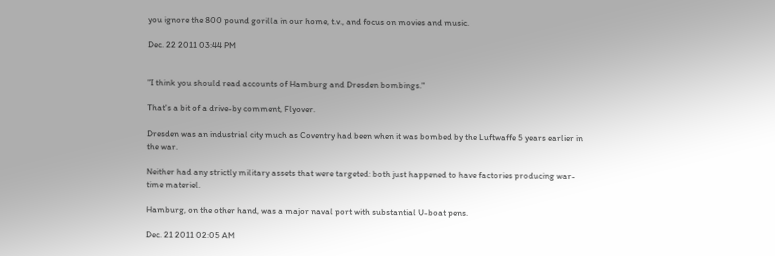you ignore the 800 pound gorilla in our home, t.v., and focus on movies and music.

Dec. 22 2011 03:44 PM


"I think you should read accounts of Hamburg and Dresden bombings."

That's a bit of a drive-by comment, Flyover.

Dresden was an industrial city much as Coventry had been when it was bombed by the Luftwaffe 5 years earlier in the war.

Neither had any strictly military assets that were targeted: both just happened to have factories producing war-time materiel.

Hamburg, on the other hand, was a major naval port with substantial U-boat pens.

Dec. 21 2011 02:05 AM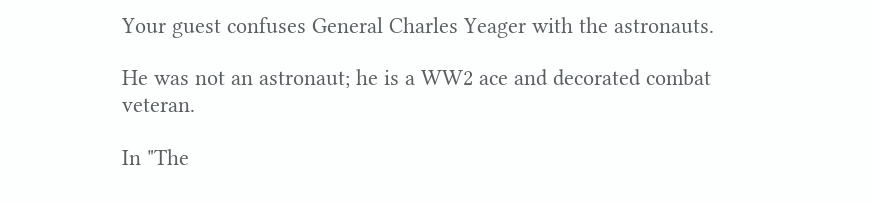Your guest confuses General Charles Yeager with the astronauts.

He was not an astronaut; he is a WW2 ace and decorated combat veteran.

In "The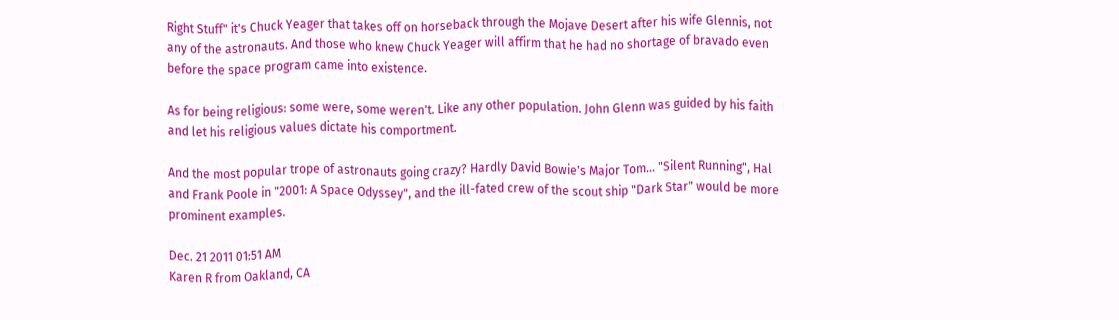Right Stuff" it's Chuck Yeager that takes off on horseback through the Mojave Desert after his wife Glennis, not any of the astronauts. And those who knew Chuck Yeager will affirm that he had no shortage of bravado even before the space program came into existence.

As for being religious: some were, some weren't. Like any other population. John Glenn was guided by his faith and let his religious values dictate his comportment.

And the most popular trope of astronauts going crazy? Hardly David Bowie's Major Tom... "Silent Running", Hal and Frank Poole in "2001: A Space Odyssey", and the ill-fated crew of the scout ship "Dark Star" would be more prominent examples.

Dec. 21 2011 01:51 AM
Karen R from Oakland, CA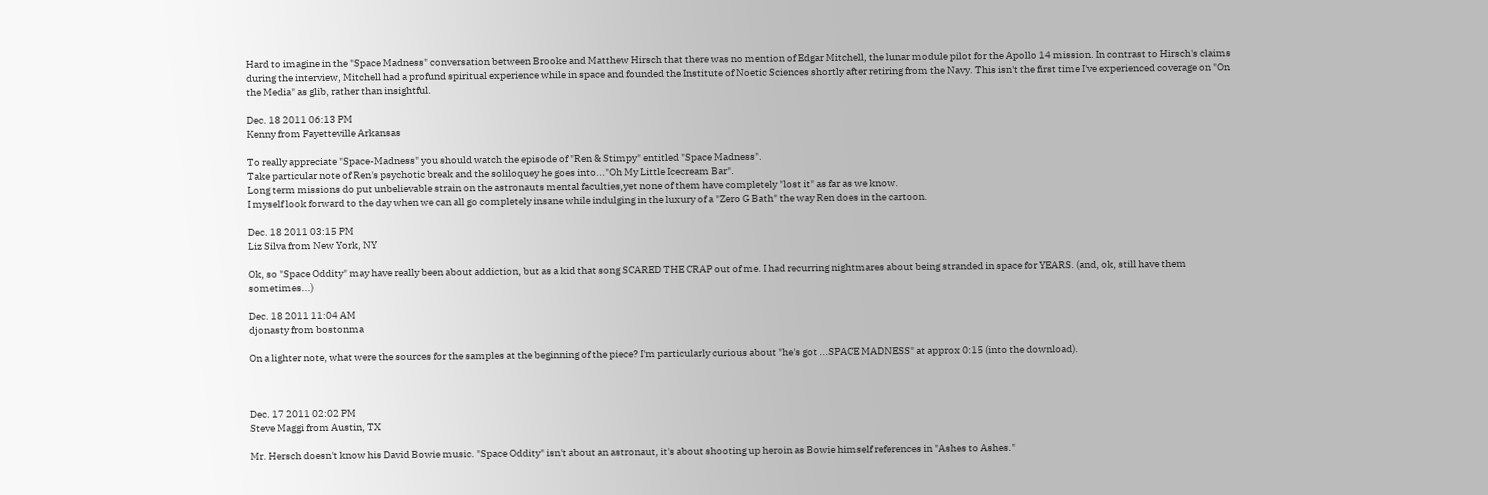Hard to imagine in the "Space Madness" conversation between Brooke and Matthew Hirsch that there was no mention of Edgar Mitchell, the lunar module pilot for the Apollo 14 mission. In contrast to Hirsch's claims during the interview, Mitchell had a profund spiritual experience while in space and founded the Institute of Noetic Sciences shortly after retiring from the Navy. This isn't the first time I've experienced coverage on "On the Media" as glib, rather than insightful.

Dec. 18 2011 06:13 PM
Kenny from Fayetteville Arkansas

To really appreciate "Space-Madness" you should watch the episode of "Ren & Stimpy" entitled "Space Madness".
Take particular note of Ren's psychotic break and the soliloquey he goes into..."Oh My Little Icecream Bar".
Long term missions do put unbelievable strain on the astronauts mental faculties,yet none of them have completely "lost it" as far as we know.
I myself look forward to the day when we can all go completely insane while indulging in the luxury of a "Zero G Bath" the way Ren does in the cartoon.

Dec. 18 2011 03:15 PM
Liz Silva from New York, NY

Ok, so "Space Oddity" may have really been about addiction, but as a kid that song SCARED THE CRAP out of me. I had recurring nightmares about being stranded in space for YEARS. (and, ok, still have them sometimes...)

Dec. 18 2011 11:04 AM
djonasty from bostonma

On a lighter note, what were the sources for the samples at the beginning of the piece? I'm particularly curious about "he's got ...SPACE MADNESS" at approx 0:15 (into the download).



Dec. 17 2011 02:02 PM
Steve Maggi from Austin, TX

Mr. Hersch doesn't know his David Bowie music. "Space Oddity" isn't about an astronaut, it's about shooting up heroin as Bowie himself references in "Ashes to Ashes."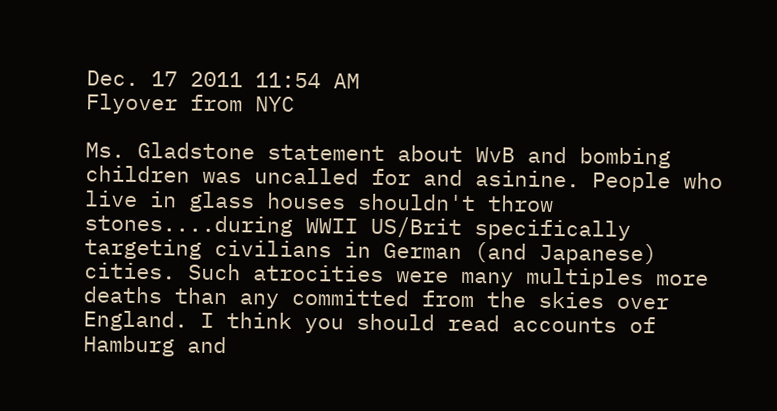Dec. 17 2011 11:54 AM
Flyover from NYC

Ms. Gladstone statement about WvB and bombing children was uncalled for and asinine. People who live in glass houses shouldn't throw stones....during WWII US/Brit specifically targeting civilians in German (and Japanese) cities. Such atrocities were many multiples more deaths than any committed from the skies over England. I think you should read accounts of Hamburg and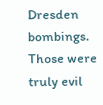Dresden bombings. Those were truly evil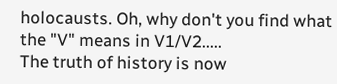holocausts. Oh, why don't you find what the "V" means in V1/V2.....
The truth of history is now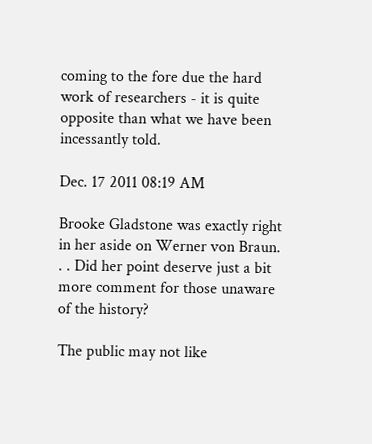coming to the fore due the hard work of researchers - it is quite opposite than what we have been incessantly told.

Dec. 17 2011 08:19 AM

Brooke Gladstone was exactly right in her aside on Werner von Braun. . . Did her point deserve just a bit more comment for those unaware of the history?

The public may not like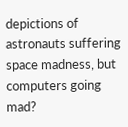depictions of astronauts suffering space madness, but computers going mad?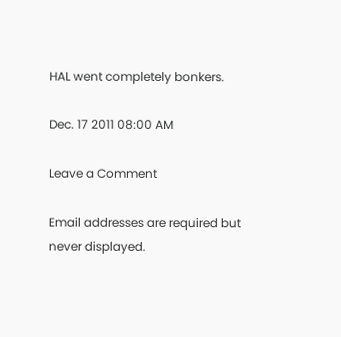HAL went completely bonkers.

Dec. 17 2011 08:00 AM

Leave a Comment

Email addresses are required but never displayed.